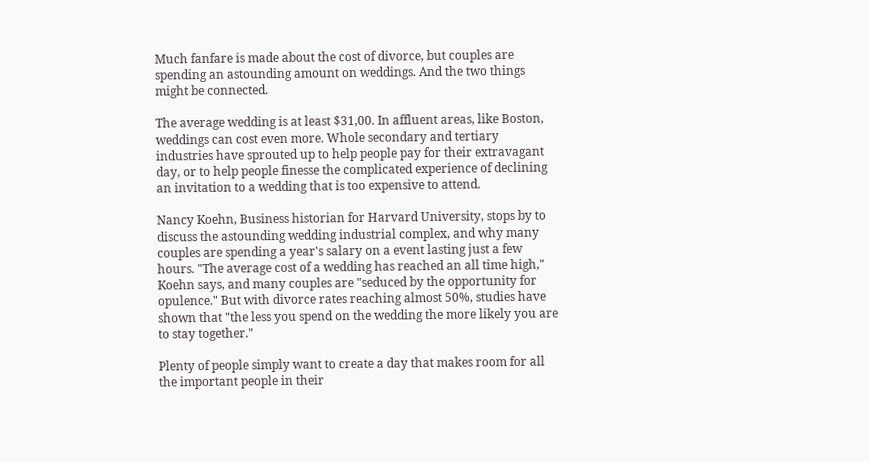Much fanfare is made about the cost of divorce, but couples are spending an astounding amount on weddings. And the two things might be connected.

The average wedding is at least $31,00. In affluent areas, like Boston, weddings can cost even more. Whole secondary and tertiary industries have sprouted up to help people pay for their extravagant day, or to help people finesse the complicated experience of declining an invitation to a wedding that is too expensive to attend.

Nancy Koehn, Business historian for Harvard University, stops by to discuss the astounding wedding industrial complex, and why many couples are spending a year's salary on a event lasting just a few hours. "The average cost of a wedding has reached an all time high," Koehn says, and many couples are "seduced by the opportunity for opulence." But with divorce rates reaching almost 50%, studies have shown that "the less you spend on the wedding the more likely you are to stay together."

Plenty of people simply want to create a day that makes room for all the important people in their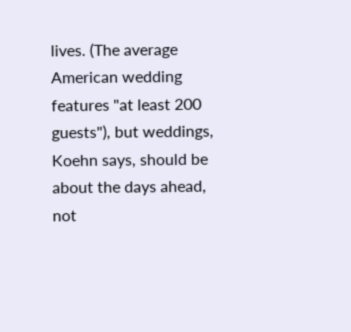lives. (The average American wedding features "at least 200 guests"), but weddings, Koehn says, should be about the days ahead, not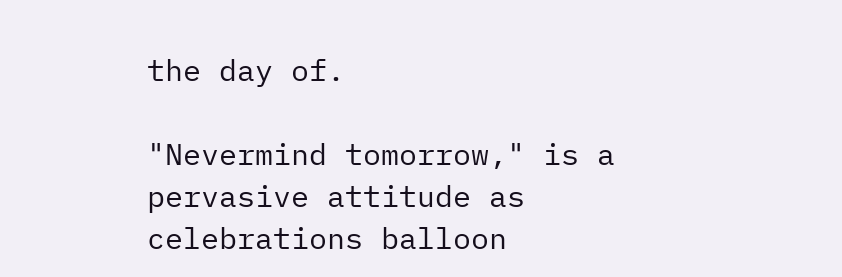the day of.

"Nevermind tomorrow," is a pervasive attitude as celebrations balloon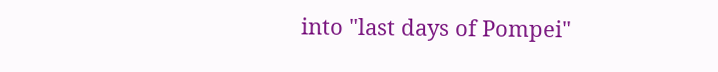into "last days of Pompei"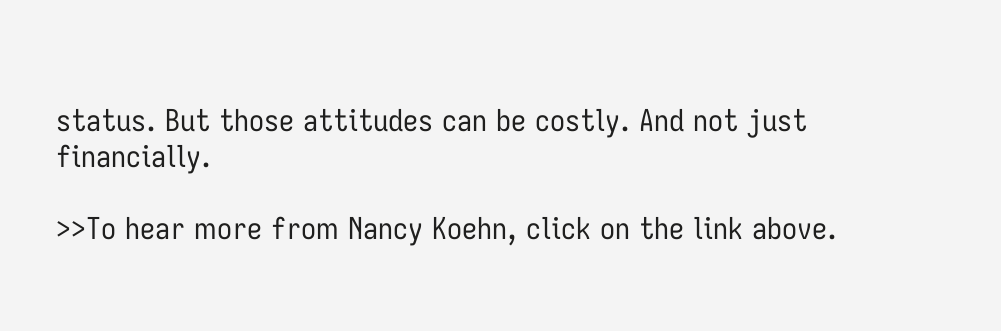status. But those attitudes can be costly. And not just financially.

>>To hear more from Nancy Koehn, click on the link above.